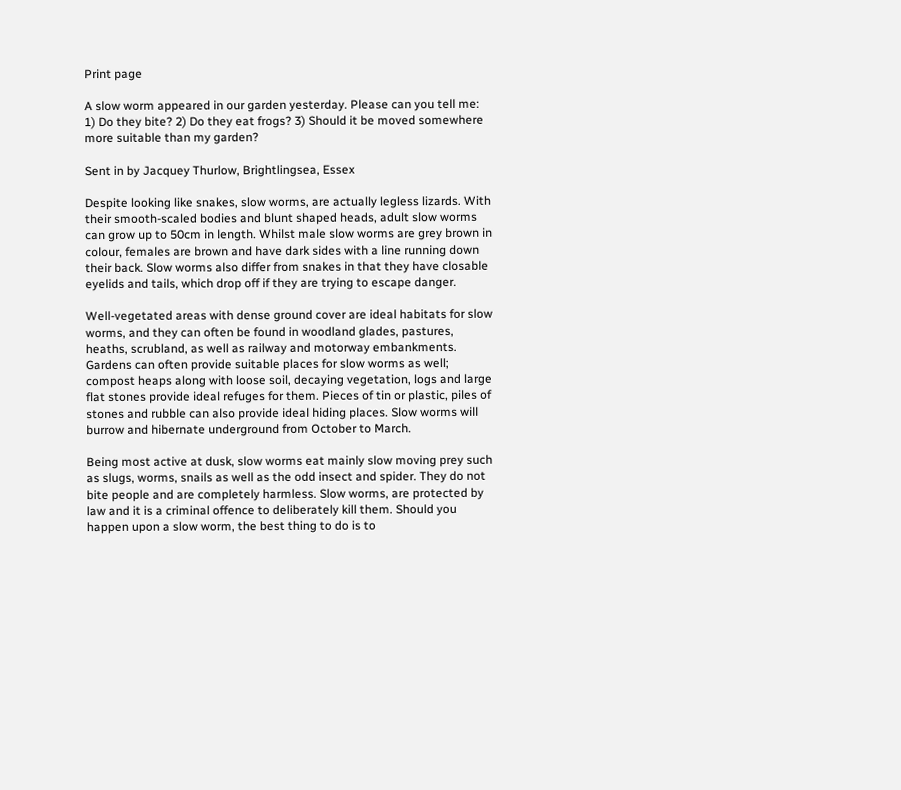Print page

A slow worm appeared in our garden yesterday. Please can you tell me: 1) Do they bite? 2) Do they eat frogs? 3) Should it be moved somewhere more suitable than my garden?

Sent in by Jacquey Thurlow, Brightlingsea, Essex

Despite looking like snakes, slow worms, are actually legless lizards. With their smooth-scaled bodies and blunt shaped heads, adult slow worms can grow up to 50cm in length. Whilst male slow worms are grey brown in colour, females are brown and have dark sides with a line running down their back. Slow worms also differ from snakes in that they have closable eyelids and tails, which drop off if they are trying to escape danger.

Well-vegetated areas with dense ground cover are ideal habitats for slow worms, and they can often be found in woodland glades, pastures, heaths, scrubland, as well as railway and motorway embankments. Gardens can often provide suitable places for slow worms as well; compost heaps along with loose soil, decaying vegetation, logs and large flat stones provide ideal refuges for them. Pieces of tin or plastic, piles of stones and rubble can also provide ideal hiding places. Slow worms will burrow and hibernate underground from October to March.

Being most active at dusk, slow worms eat mainly slow moving prey such as slugs, worms, snails as well as the odd insect and spider. They do not bite people and are completely harmless. Slow worms, are protected by law and it is a criminal offence to deliberately kill them. Should you happen upon a slow worm, the best thing to do is to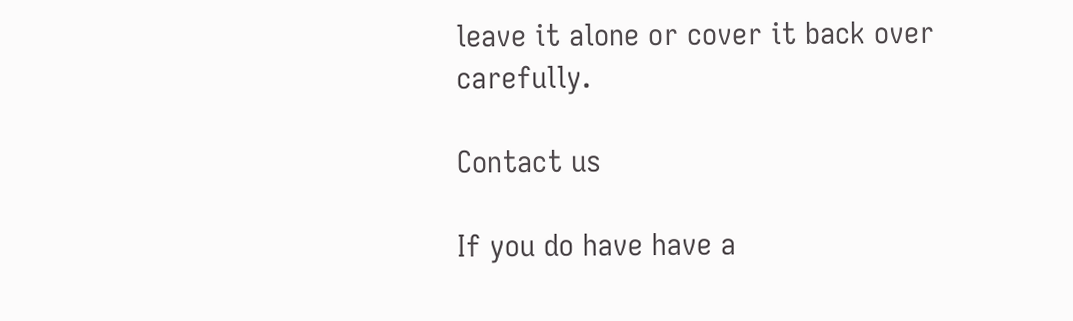leave it alone or cover it back over carefully.

Contact us

If you do have have a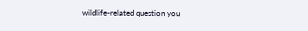wildlife-related question you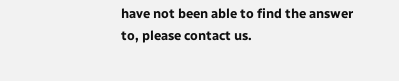have not been able to find the answer to, please contact us.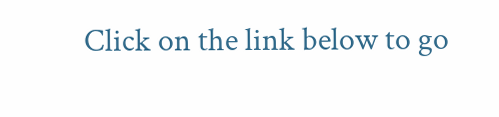Click on the link below to go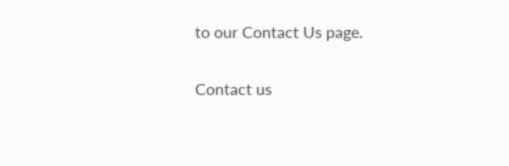to our Contact Us page.

Contact us